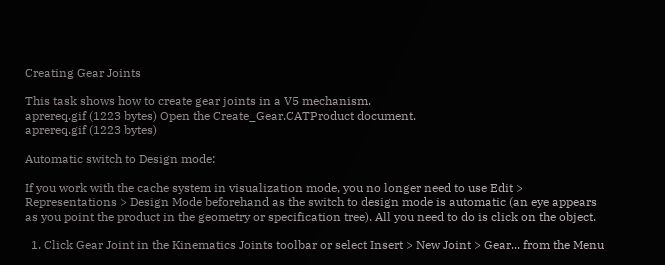Creating Gear Joints

This task shows how to create gear joints in a V5 mechanism.
aprereq.gif (1223 bytes) Open the Create_Gear.CATProduct document.
aprereq.gif (1223 bytes)

Automatic switch to Design mode:

If you work with the cache system in visualization mode, you no longer need to use Edit > Representations > Design Mode beforehand as the switch to design mode is automatic (an eye appears as you point the product in the geometry or specification tree). All you need to do is click on the object.

  1. Click Gear Joint in the Kinematics Joints toolbar or select Insert > New Joint > Gear... from the Menu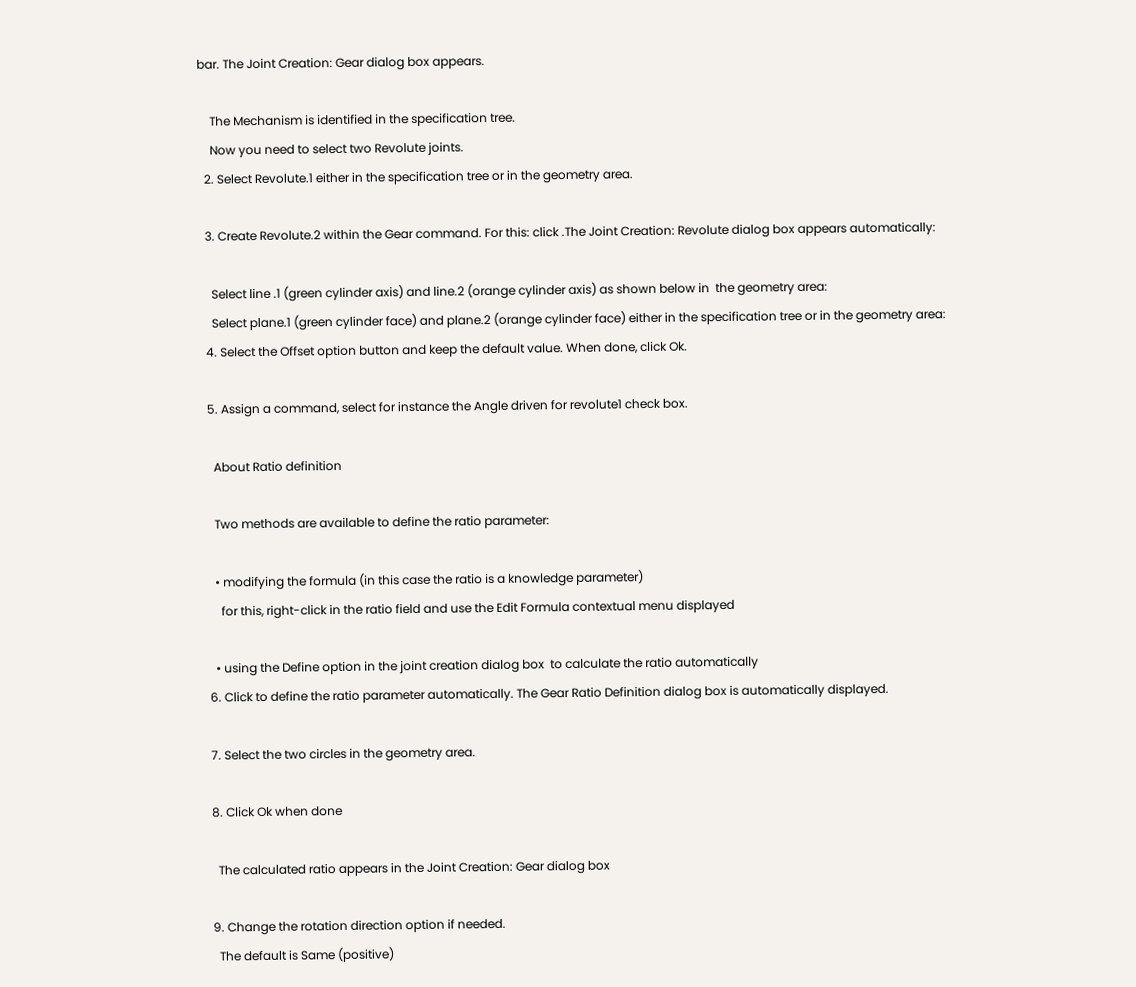bar. The Joint Creation: Gear dialog box appears.

    The Mechanism is identified in the specification tree.
    Now you need to select two Revolute joints.
  2. Select Revolute.1 either in the specification tree or in the geometry area.

  3. Create Revolute.2 within the Gear command. For this: click .The Joint Creation: Revolute dialog box appears automatically:

    Select line .1 (green cylinder axis) and line.2 (orange cylinder axis) as shown below in  the geometry area:
    Select plane.1 (green cylinder face) and plane.2 (orange cylinder face) either in the specification tree or in the geometry area:
  4. Select the Offset option button and keep the default value. When done, click Ok.

  5. Assign a command, select for instance the Angle driven for revolute1 check box.

    About Ratio definition

    Two methods are available to define the ratio parameter:

    • modifying the formula (in this case the ratio is a knowledge parameter)
      for this, right-click in the ratio field and use the Edit Formula contextual menu displayed

    • using the Define option in the joint creation dialog box  to calculate the ratio automatically
  6. Click to define the ratio parameter automatically. The Gear Ratio Definition dialog box is automatically displayed.

  7. Select the two circles in the geometry area.

  8. Click Ok when done

    The calculated ratio appears in the Joint Creation: Gear dialog box

  9. Change the rotation direction option if needed.
    The default is Same (positive)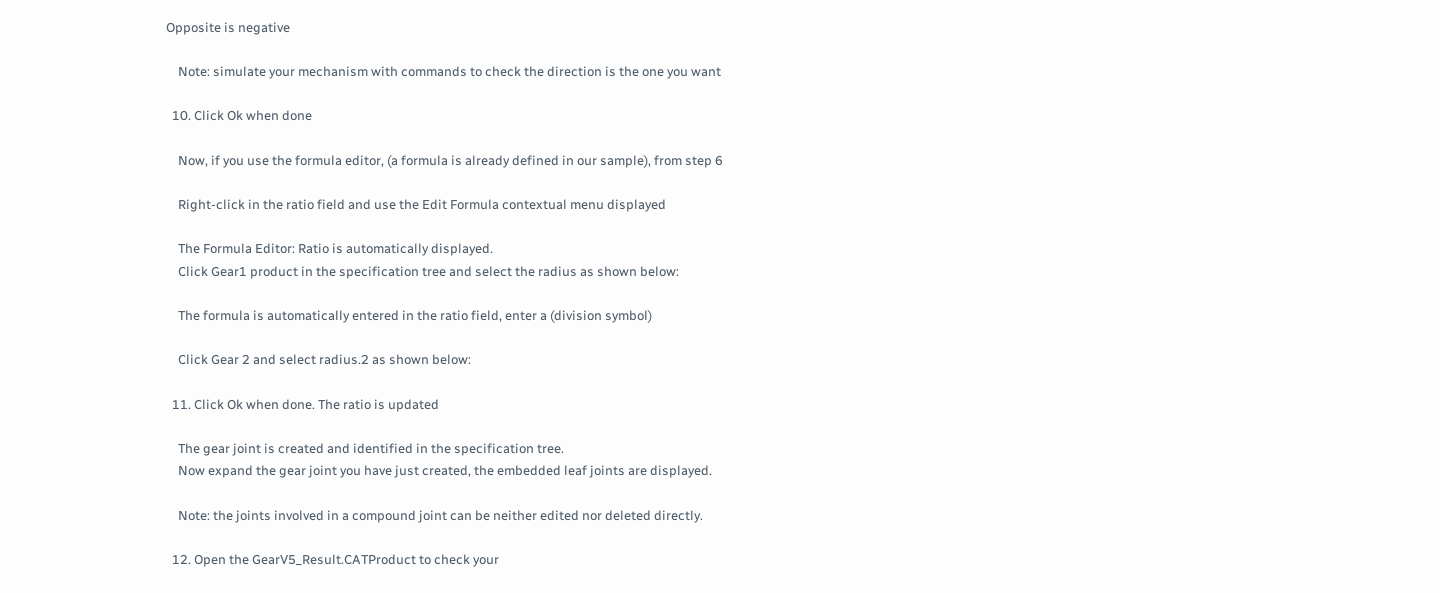Opposite is negative

    Note: simulate your mechanism with commands to check the direction is the one you want

  10. Click Ok when done

    Now, if you use the formula editor, (a formula is already defined in our sample), from step 6

    Right-click in the ratio field and use the Edit Formula contextual menu displayed

    The Formula Editor: Ratio is automatically displayed.
    Click Gear1 product in the specification tree and select the radius as shown below:

    The formula is automatically entered in the ratio field, enter a (division symbol)

    Click Gear 2 and select radius.2 as shown below:

  11. Click Ok when done. The ratio is updated

    The gear joint is created and identified in the specification tree.
    Now expand the gear joint you have just created, the embedded leaf joints are displayed.

    Note: the joints involved in a compound joint can be neither edited nor deleted directly.

  12. Open the GearV5_Result.CATProduct to check your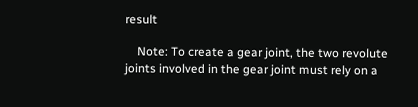result

    Note: To create a gear joint, the two revolute joints involved in the gear joint must rely on a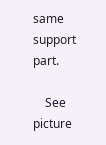same support part.

    See picture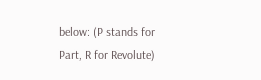below: (P stands for Part, R for Revolute)